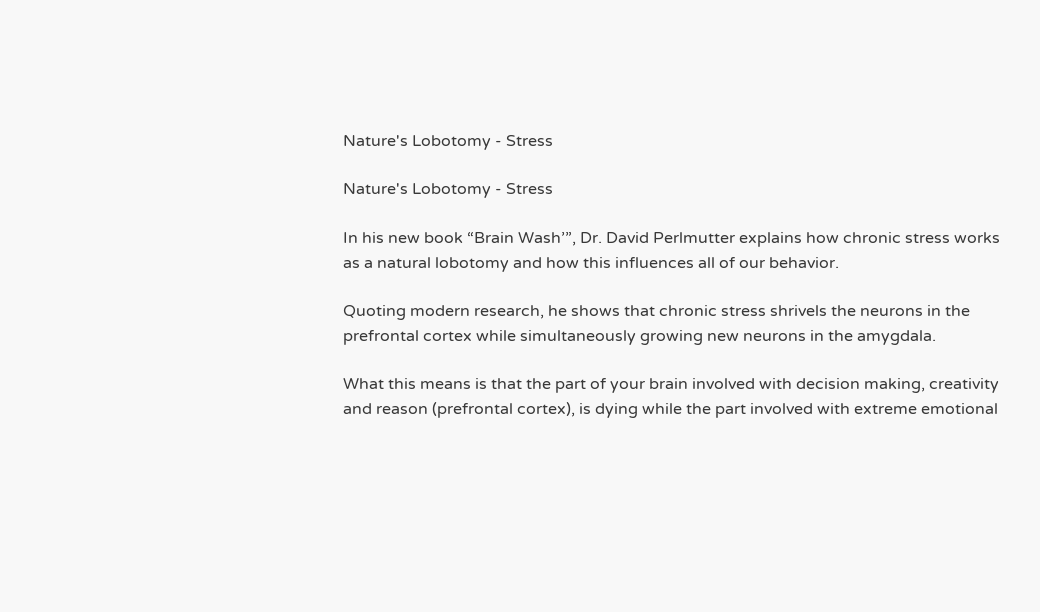Nature's Lobotomy - Stress

Nature's Lobotomy - Stress

In his new book “Brain Wash’”, Dr. David Perlmutter explains how chronic stress works as a natural lobotomy and how this influences all of our behavior.

Quoting modern research, he shows that chronic stress shrivels the neurons in the prefrontal cortex while simultaneously growing new neurons in the amygdala.

What this means is that the part of your brain involved with decision making, creativity and reason (prefrontal cortex), is dying while the part involved with extreme emotional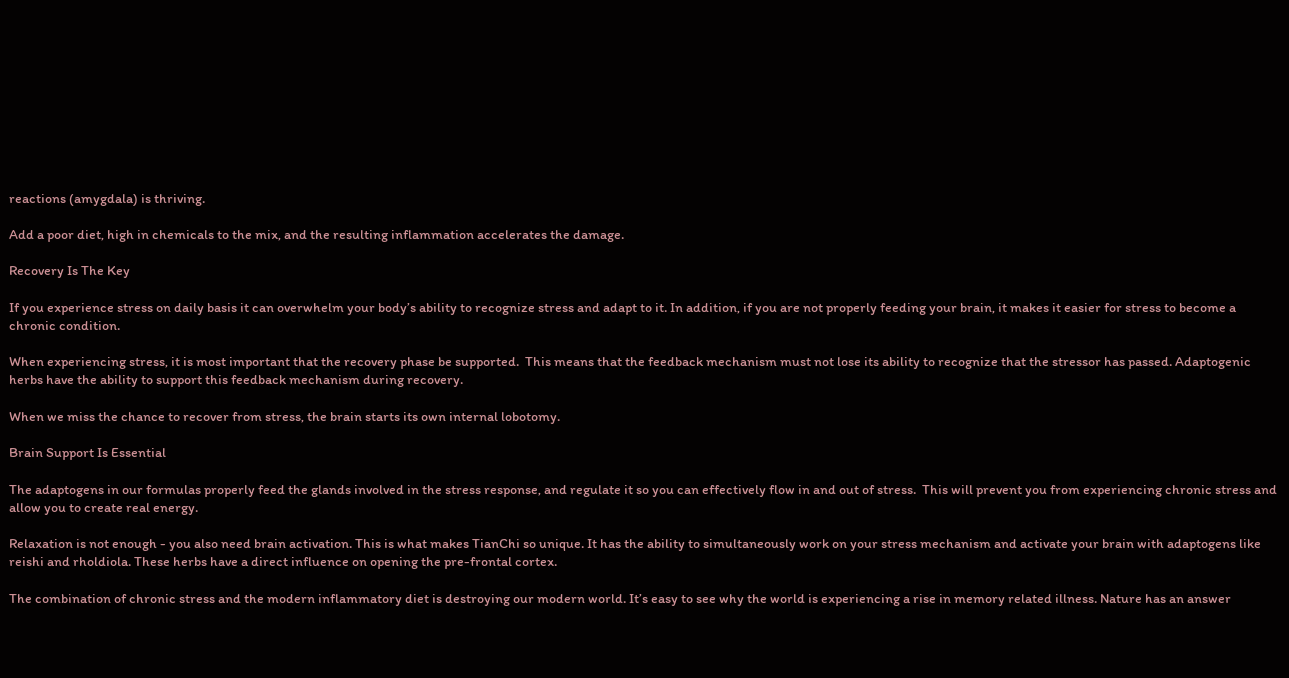reactions (amygdala) is thriving.

Add a poor diet, high in chemicals to the mix, and the resulting inflammation accelerates the damage.

Recovery Is The Key

If you experience stress on daily basis it can overwhelm your body’s ability to recognize stress and adapt to it. In addition, if you are not properly feeding your brain, it makes it easier for stress to become a chronic condition.

When experiencing stress, it is most important that the recovery phase be supported.  This means that the feedback mechanism must not lose its ability to recognize that the stressor has passed. Adaptogenic herbs have the ability to support this feedback mechanism during recovery.

When we miss the chance to recover from stress, the brain starts its own internal lobotomy.

Brain Support Is Essential

The adaptogens in our formulas properly feed the glands involved in the stress response, and regulate it so you can effectively flow in and out of stress.  This will prevent you from experiencing chronic stress and allow you to create real energy.

Relaxation is not enough - you also need brain activation. This is what makes TianChi so unique. It has the ability to simultaneously work on your stress mechanism and activate your brain with adaptogens like reishi and rholdiola. These herbs have a direct influence on opening the pre-frontal cortex.

The combination of chronic stress and the modern inflammatory diet is destroying our modern world. It’s easy to see why the world is experiencing a rise in memory related illness. Nature has an answer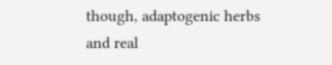though, adaptogenic herbs and real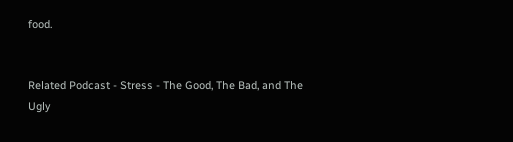food.


Related Podcast - Stress - The Good, The Bad, and The Ugly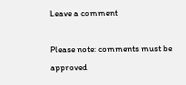Leave a comment

Please note: comments must be approved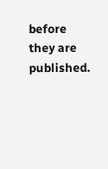before they are published.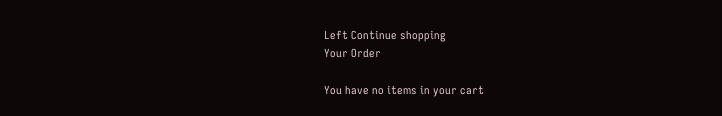Left Continue shopping
Your Order

You have no items in your cart